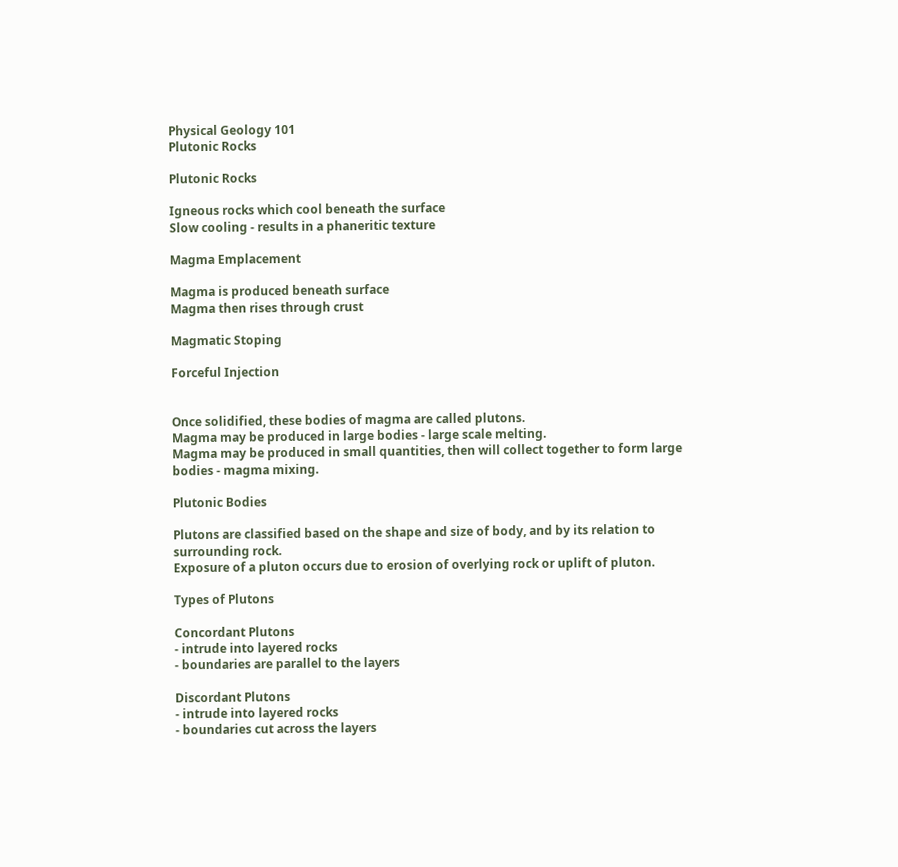Physical Geology 101
Plutonic Rocks

Plutonic Rocks

Igneous rocks which cool beneath the surface
Slow cooling - results in a phaneritic texture

Magma Emplacement

Magma is produced beneath surface
Magma then rises through crust

Magmatic Stoping

Forceful Injection


Once solidified, these bodies of magma are called plutons.
Magma may be produced in large bodies - large scale melting.
Magma may be produced in small quantities, then will collect together to form large bodies - magma mixing.

Plutonic Bodies

Plutons are classified based on the shape and size of body, and by its relation to surrounding rock.
Exposure of a pluton occurs due to erosion of overlying rock or uplift of pluton.

Types of Plutons

Concordant Plutons
- intrude into layered rocks
- boundaries are parallel to the layers

Discordant Plutons
- intrude into layered rocks
- boundaries cut across the layers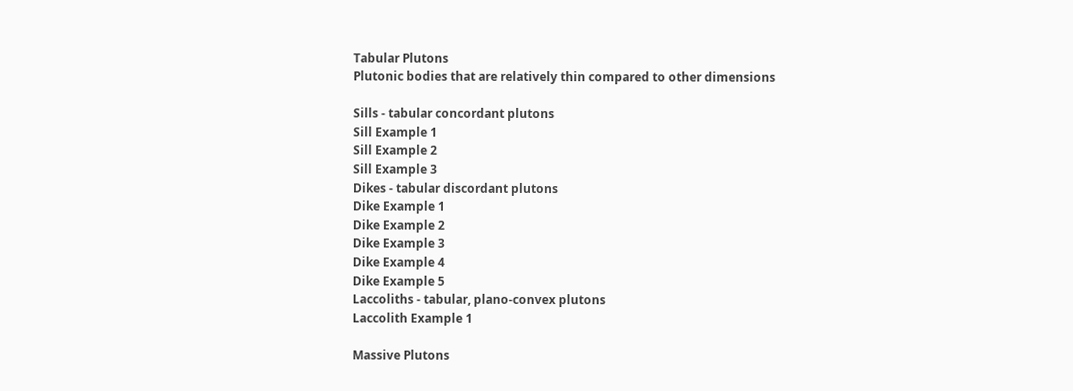Tabular Plutons
Plutonic bodies that are relatively thin compared to other dimensions

Sills - tabular concordant plutons
Sill Example 1
Sill Example 2
Sill Example 3
Dikes - tabular discordant plutons
Dike Example 1
Dike Example 2
Dike Example 3
Dike Example 4
Dike Example 5
Laccoliths - tabular, plano-convex plutons
Laccolith Example 1

Massive Plutons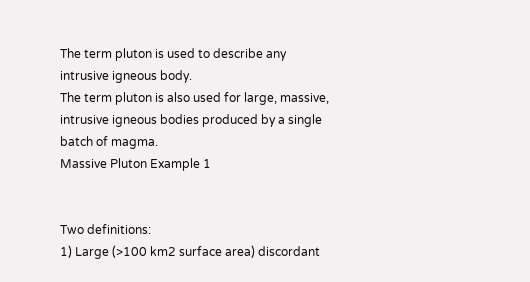The term pluton is used to describe any intrusive igneous body.
The term pluton is also used for large, massive, intrusive igneous bodies produced by a single batch of magma.
Massive Pluton Example 1


Two definitions:
1) Large (>100 km2 surface area) discordant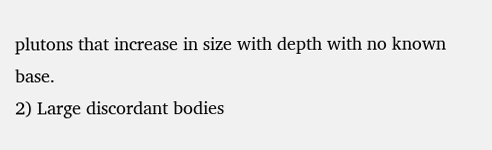plutons that increase in size with depth with no known base.
2) Large discordant bodies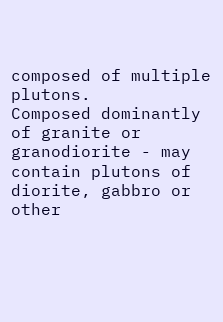composed of multiple plutons.
Composed dominantly of granite or granodiorite - may contain plutons of diorite, gabbro or other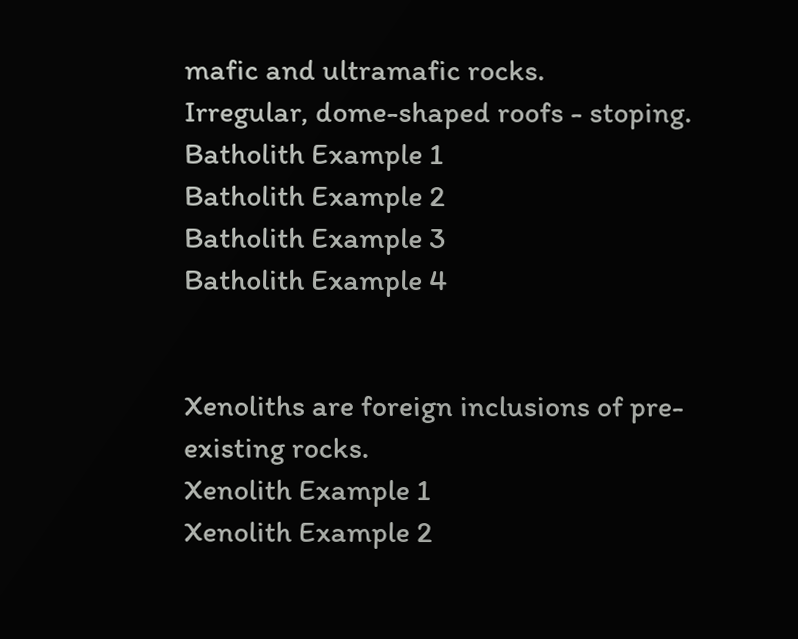mafic and ultramafic rocks.
Irregular, dome-shaped roofs - stoping.
Batholith Example 1
Batholith Example 2
Batholith Example 3
Batholith Example 4


Xenoliths are foreign inclusions of pre-existing rocks.
Xenolith Example 1
Xenolith Example 2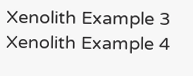Xenolith Example 3
Xenolith Example 4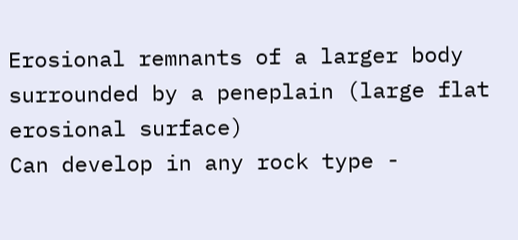Erosional remnants of a larger body surrounded by a peneplain (large flat erosional surface)
Can develop in any rock type -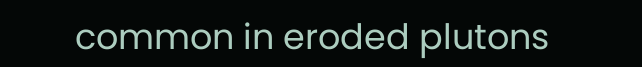common in eroded plutons